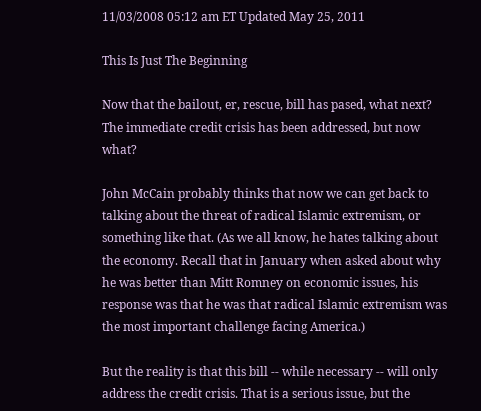11/03/2008 05:12 am ET Updated May 25, 2011

This Is Just The Beginning

Now that the bailout, er, rescue, bill has pased, what next? The immediate credit crisis has been addressed, but now what?

John McCain probably thinks that now we can get back to talking about the threat of radical Islamic extremism, or something like that. (As we all know, he hates talking about the economy. Recall that in January when asked about why he was better than Mitt Romney on economic issues, his response was that he was that radical Islamic extremism was the most important challenge facing America.)

But the reality is that this bill -- while necessary -- will only address the credit crisis. That is a serious issue, but the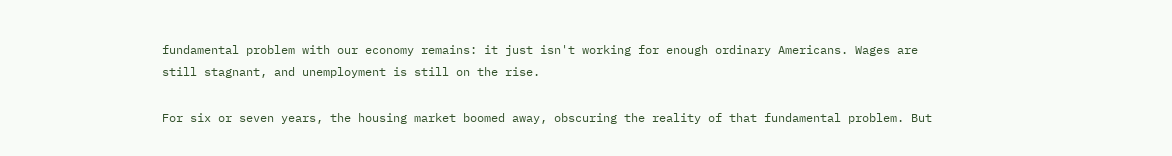fundamental problem with our economy remains: it just isn't working for enough ordinary Americans. Wages are still stagnant, and unemployment is still on the rise.

For six or seven years, the housing market boomed away, obscuring the reality of that fundamental problem. But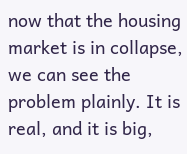now that the housing market is in collapse, we can see the problem plainly. It is real, and it is big,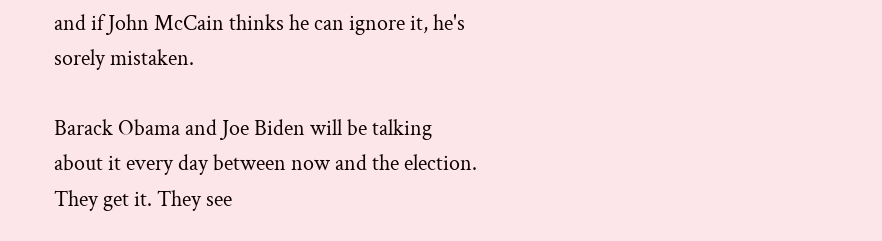and if John McCain thinks he can ignore it, he's sorely mistaken.

Barack Obama and Joe Biden will be talking about it every day between now and the election. They get it. They see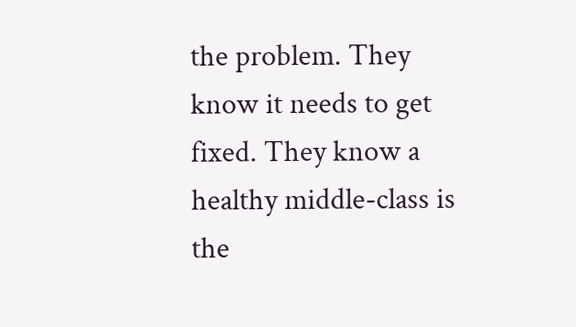the problem. They know it needs to get fixed. They know a healthy middle-class is the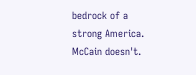bedrock of a strong America. McCain doesn't.